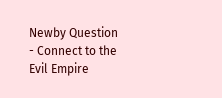Newby Question - Connect to the Evil Empire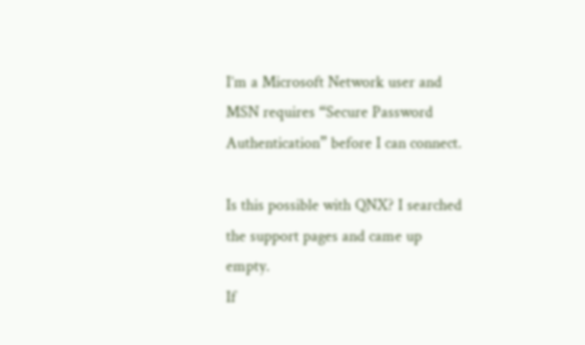I’m a Microsoft Network user and MSN requires “Secure Password
Authentication” before I can connect.

Is this possible with QNX? I searched the support pages and came up empty.
If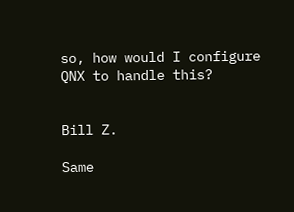so, how would I configure QNX to handle this?


Bill Z.

Same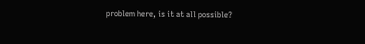problem here, is it at all possible?